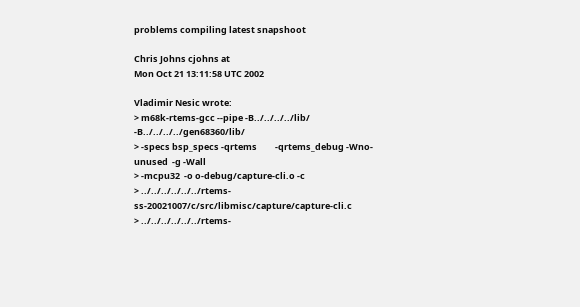problems compiling latest snapshoot

Chris Johns cjohns at
Mon Oct 21 13:11:58 UTC 2002

Vladimir Nesic wrote:
> m68k-rtems-gcc --pipe -B../../../../lib/ -B../../../../gen68360/lib/
> -specs bsp_specs -qrtems         -qrtems_debug -Wno-unused  -g -Wall
> -mcpu32  -o o-debug/capture-cli.o -c
> ../../../../../../rtems-ss-20021007/c/src/libmisc/capture/capture-cli.c
> ../../../../../../rtems-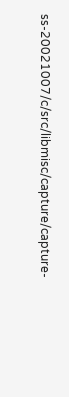ss-20021007/c/src/libmisc/capture/capture-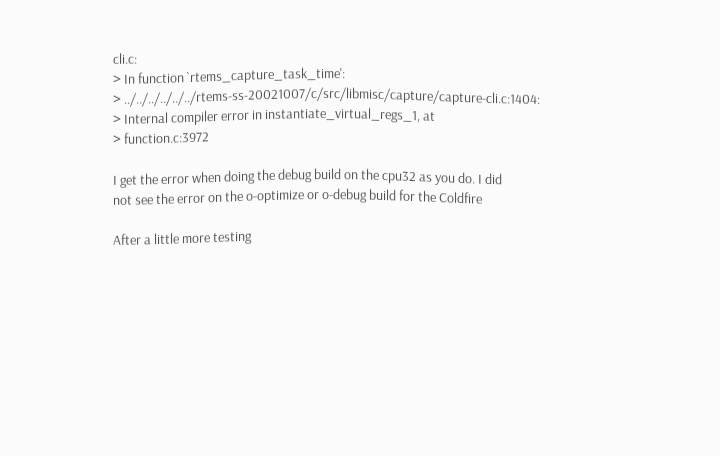cli.c:
> In function `rtems_capture_task_time':
> ../../../../../../rtems-ss-20021007/c/src/libmisc/capture/capture-cli.c:1404:
> Internal compiler error in instantiate_virtual_regs_1, at
> function.c:3972

I get the error when doing the debug build on the cpu32 as you do. I did
not see the error on the o-optimize or o-debug build for the Coldfire

After a little more testing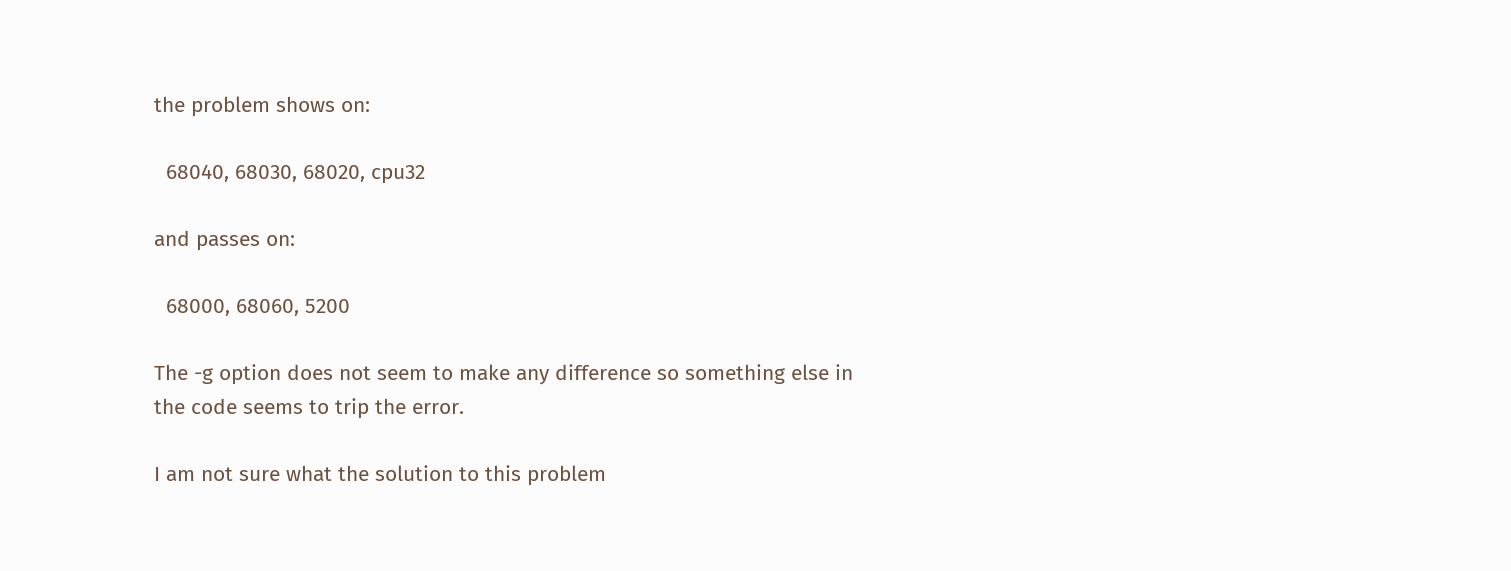the problem shows on:

  68040, 68030, 68020, cpu32

and passes on:

  68000, 68060, 5200

The -g option does not seem to make any difference so something else in
the code seems to trip the error.

I am not sure what the solution to this problem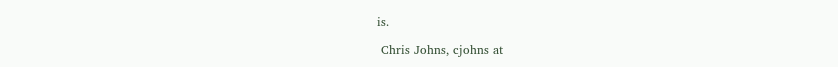is.

 Chris Johns, cjohns at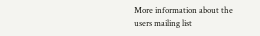More information about the users mailing list